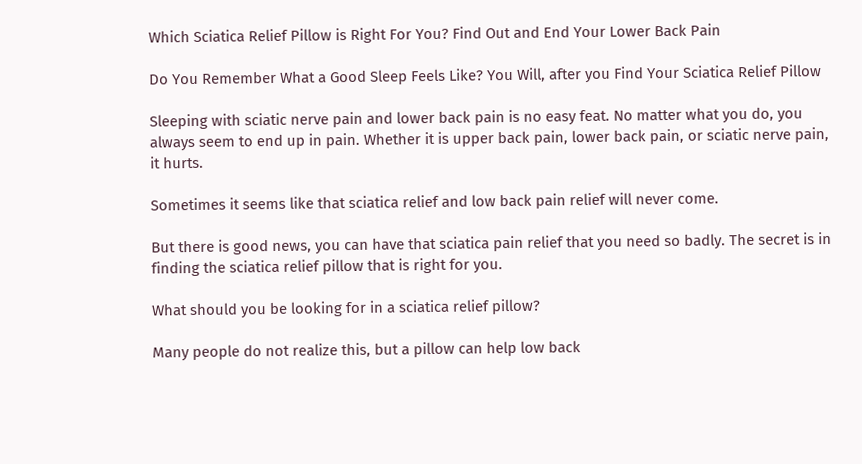Which Sciatica Relief Pillow is Right For You? Find Out and End Your Lower Back Pain

Do You Remember What a Good Sleep Feels Like? You Will, after you Find Your Sciatica Relief Pillow

Sleeping with sciatic nerve pain and lower back pain is no easy feat. No matter what you do, you always seem to end up in pain. Whether it is upper back pain, lower back pain, or sciatic nerve pain, it hurts.

Sometimes it seems like that sciatica relief and low back pain relief will never come.

But there is good news, you can have that sciatica pain relief that you need so badly. The secret is in finding the sciatica relief pillow that is right for you.

What should you be looking for in a sciatica relief pillow?

Many people do not realize this, but a pillow can help low back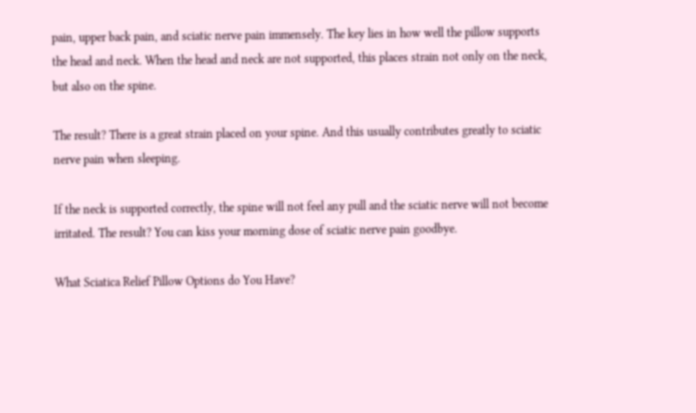pain, upper back pain, and sciatic nerve pain immensely. The key lies in how well the pillow supports the head and neck. When the head and neck are not supported, this places strain not only on the neck, but also on the spine.

The result? There is a great strain placed on your spine. And this usually contributes greatly to sciatic nerve pain when sleeping.

If the neck is supported correctly, the spine will not feel any pull and the sciatic nerve will not become irritated. The result? You can kiss your morning dose of sciatic nerve pain goodbye.

What Sciatica Relief Pillow Options do You Have?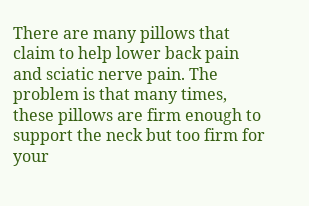There are many pillows that claim to help lower back pain and sciatic nerve pain. The problem is that many times, these pillows are firm enough to support the neck but too firm for your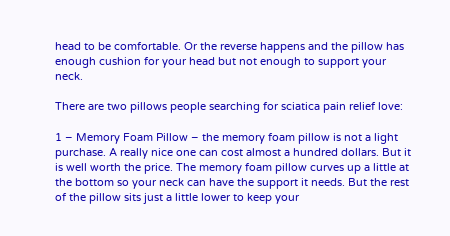head to be comfortable. Or the reverse happens and the pillow has enough cushion for your head but not enough to support your neck.

There are two pillows people searching for sciatica pain relief love:

1 – Memory Foam Pillow – the memory foam pillow is not a light purchase. A really nice one can cost almost a hundred dollars. But it is well worth the price. The memory foam pillow curves up a little at the bottom so your neck can have the support it needs. But the rest of the pillow sits just a little lower to keep your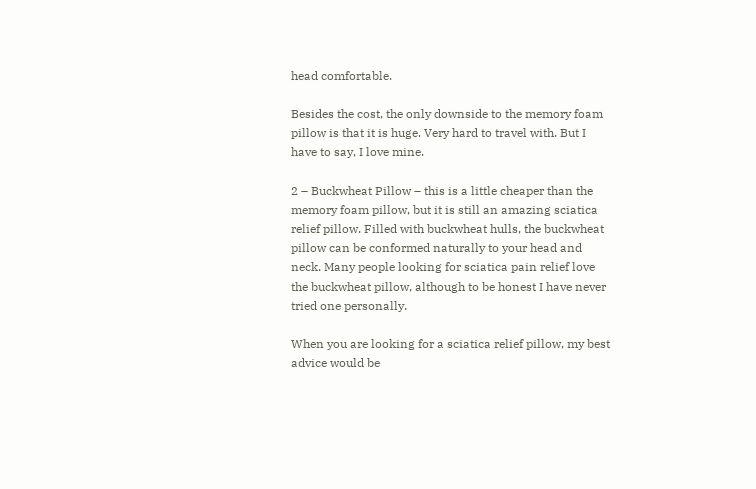head comfortable.

Besides the cost, the only downside to the memory foam pillow is that it is huge. Very hard to travel with. But I have to say, I love mine.

2 – Buckwheat Pillow – this is a little cheaper than the memory foam pillow, but it is still an amazing sciatica relief pillow. Filled with buckwheat hulls, the buckwheat pillow can be conformed naturally to your head and neck. Many people looking for sciatica pain relief love the buckwheat pillow, although to be honest I have never tried one personally.

When you are looking for a sciatica relief pillow, my best advice would be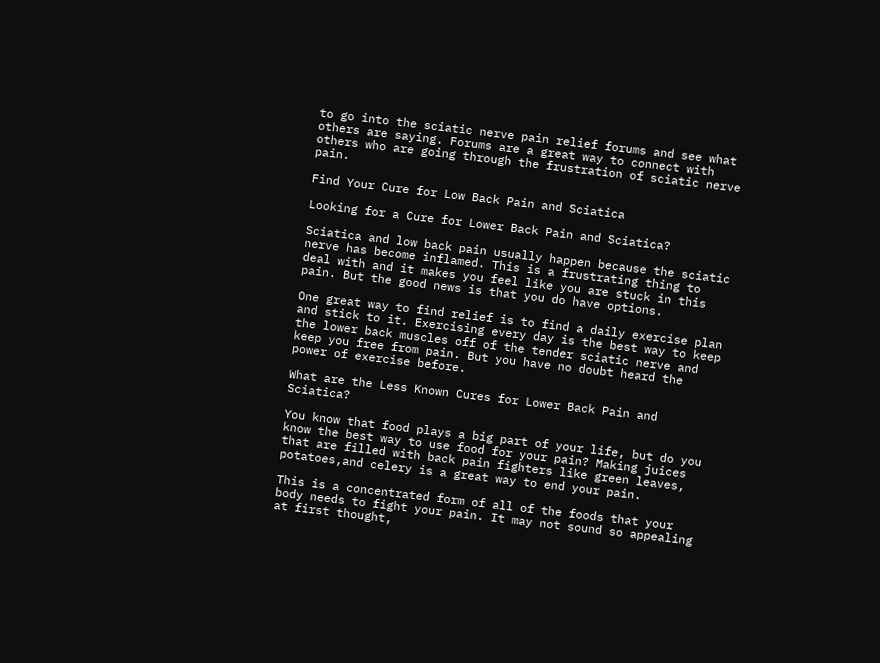to go into the sciatic nerve pain relief forums and see what others are saying. Forums are a great way to connect with others who are going through the frustration of sciatic nerve pain.

Find Your Cure for Low Back Pain and Sciatica

Looking for a Cure for Lower Back Pain and Sciatica?

Sciatica and low back pain usually happen because the sciatic nerve has become inflamed. This is a frustrating thing to deal with and it makes you feel like you are stuck in this pain. But the good news is that you do have options.

One great way to find relief is to find a daily exercise plan and stick to it. Exercising every day is the best way to keep the lower back muscles off of the tender sciatic nerve and keep you free from pain. But you have no doubt heard the power of exercise before.

What are the Less Known Cures for Lower Back Pain and Sciatica?

You know that food plays a big part of your life, but do you know the best way to use food for your pain? Making juices that are filled with back pain fighters like green leaves, potatoes,and celery is a great way to end your pain.

This is a concentrated form of all of the foods that your body needs to fight your pain. It may not sound so appealing at first thought,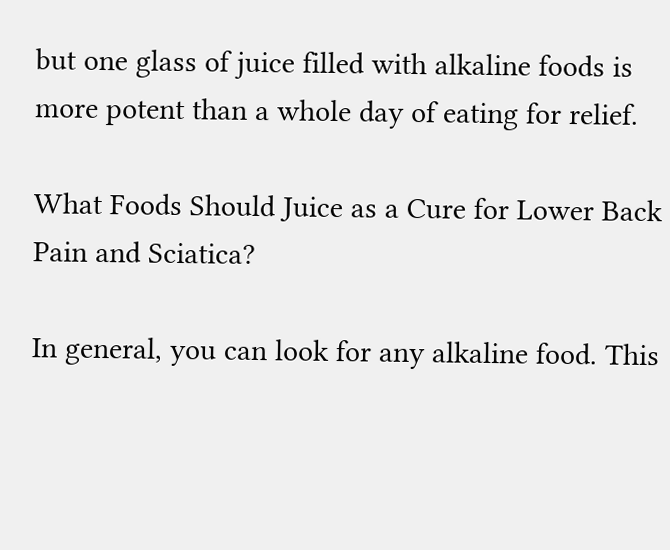but one glass of juice filled with alkaline foods is more potent than a whole day of eating for relief.

What Foods Should Juice as a Cure for Lower Back Pain and Sciatica?

In general, you can look for any alkaline food. This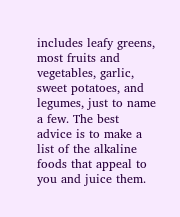includes leafy greens, most fruits and vegetables, garlic, sweet potatoes, and legumes, just to name a few. The best advice is to make a list of the alkaline foods that appeal to you and juice them.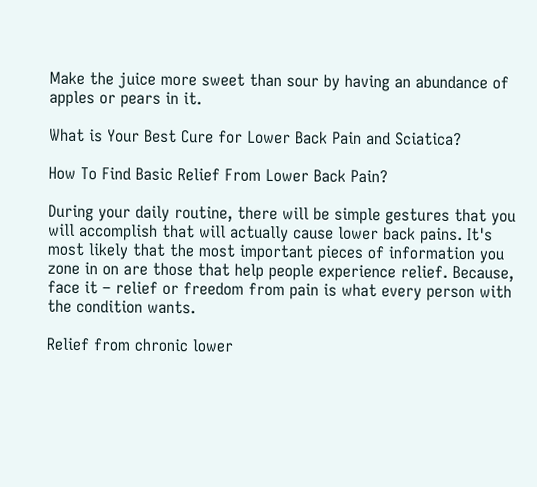Make the juice more sweet than sour by having an abundance of apples or pears in it.

What is Your Best Cure for Lower Back Pain and Sciatica?

How To Find Basic Relief From Lower Back Pain?

During your daily routine, there will be simple gestures that you will accomplish that will actually cause lower back pains. It's most likely that the most important pieces of information you zone in on are those that help people experience relief. Because, face it – relief or freedom from pain is what every person with the condition wants.

Relief from chronic lower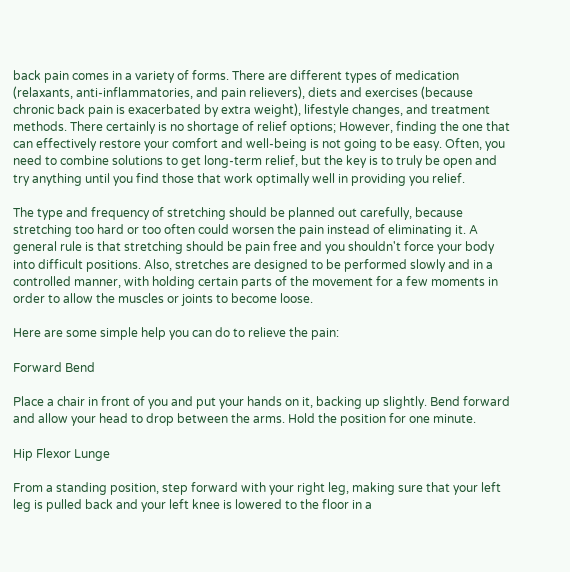back pain comes in a variety of forms. There are different types of medication (relaxants, anti-inflammatories, and pain relievers), diets and exercises (because chronic back pain is exacerbated by extra weight), lifestyle changes, and treatment methods. There certainly is no shortage of relief options; However, finding the one that can effectively restore your comfort and well-being is not going to be easy. Often, you need to combine solutions to get long-term relief, but the key is to truly be open and try anything until you find those that work optimally well in providing you relief.

The type and frequency of stretching should be planned out carefully, because stretching too hard or too often could worsen the pain instead of eliminating it. A general rule is that stretching should be pain free and you shouldn't force your body into difficult positions. Also, stretches are designed to be performed slowly and in a controlled manner, with holding certain parts of the movement for a few moments in order to allow the muscles or joints to become loose.

Here are some simple help you can do to relieve the pain:

Forward Bend

Place a chair in front of you and put your hands on it, backing up slightly. Bend forward and allow your head to drop between the arms. Hold the position for one minute.

Hip Flexor Lunge

From a standing position, step forward with your right leg, making sure that your left leg is pulled back and your left knee is lowered to the floor in a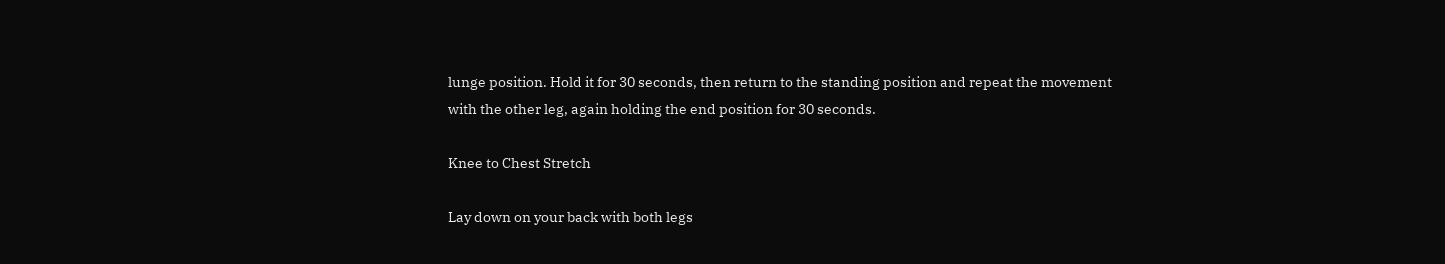lunge position. Hold it for 30 seconds, then return to the standing position and repeat the movement with the other leg, again holding the end position for 30 seconds.

Knee to Chest Stretch

Lay down on your back with both legs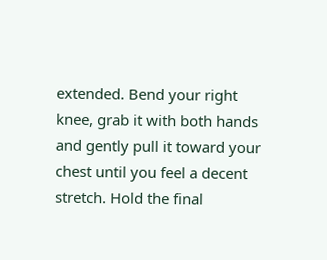extended. Bend your right knee, grab it with both hands and gently pull it toward your chest until you feel a decent stretch. Hold the final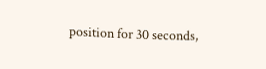position for 30 seconds,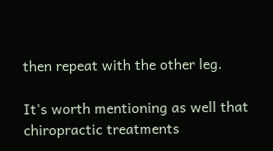then repeat with the other leg.

It's worth mentioning as well that chiropractic treatments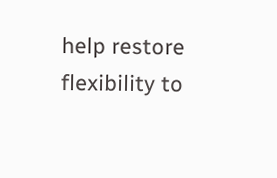help restore flexibility to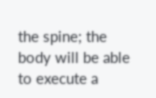the spine; the body will be able to execute a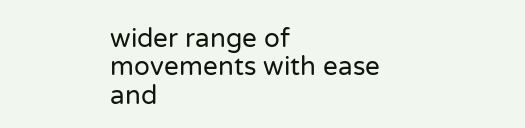wider range of movements with ease and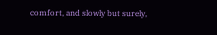comfort, and slowly but surely,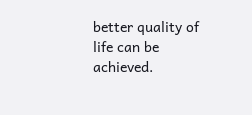better quality of life can be achieved.